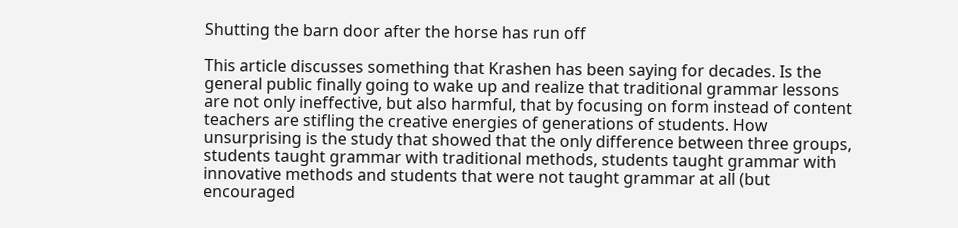Shutting the barn door after the horse has run off

This article discusses something that Krashen has been saying for decades. Is the general public finally going to wake up and realize that traditional grammar lessons are not only ineffective, but also harmful, that by focusing on form instead of content teachers are stifling the creative energies of generations of students. How unsurprising is the study that showed that the only difference between three groups, students taught grammar with traditional methods, students taught grammar with innovative methods and students that were not taught grammar at all (but encouraged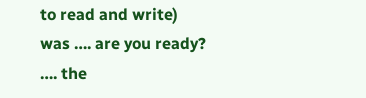to read and write) was …. are you ready? …. the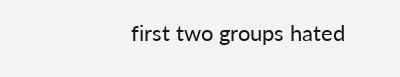first two groups hated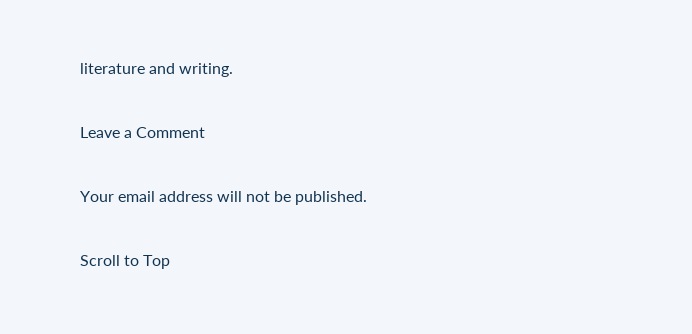literature and writing.

Leave a Comment

Your email address will not be published.

Scroll to Top